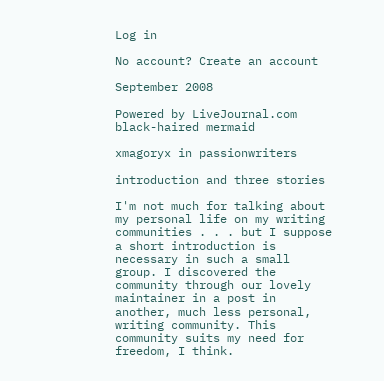Log in

No account? Create an account

September 2008

Powered by LiveJournal.com
black-haired mermaid

xmagoryx in passionwriters

introduction and three stories

I'm not much for talking about my personal life on my writing communities . . . but I suppose a short introduction is necessary in such a small group. I discovered the community through our lovely maintainer in a post in another, much less personal, writing community. This community suits my need for freedom, I think.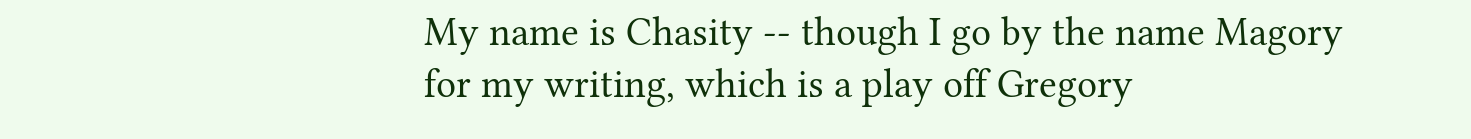My name is Chasity -- though I go by the name Magory for my writing, which is a play off Gregory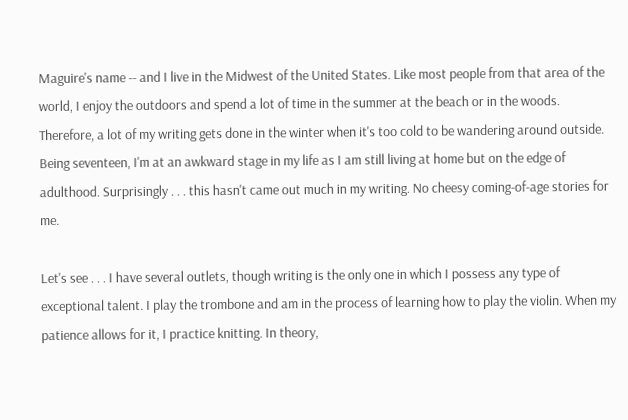Maguire's name -- and I live in the Midwest of the United States. Like most people from that area of the world, I enjoy the outdoors and spend a lot of time in the summer at the beach or in the woods. Therefore, a lot of my writing gets done in the winter when it's too cold to be wandering around outside. Being seventeen, I'm at an awkward stage in my life as I am still living at home but on the edge of adulthood. Surprisingly . . . this hasn't came out much in my writing. No cheesy coming-of-age stories for me.

Let's see . . . I have several outlets, though writing is the only one in which I possess any type of exceptional talent. I play the trombone and am in the process of learning how to play the violin. When my patience allows for it, I practice knitting. In theory,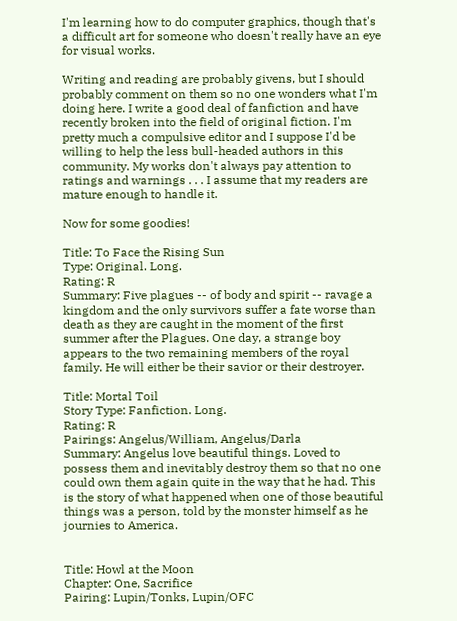I'm learning how to do computer graphics, though that's a difficult art for someone who doesn't really have an eye for visual works.

Writing and reading are probably givens, but I should probably comment on them so no one wonders what I'm doing here. I write a good deal of fanfiction and have recently broken into the field of original fiction. I'm pretty much a compulsive editor and I suppose I'd be willing to help the less bull-headed authors in this community. My works don't always pay attention to ratings and warnings . . . I assume that my readers are mature enough to handle it.

Now for some goodies!

Title: To Face the Rising Sun
Type: Original. Long.
Rating: R
Summary: Five plagues -- of body and spirit -- ravage a kingdom and the only survivors suffer a fate worse than death as they are caught in the moment of the first summer after the Plagues. One day, a strange boy appears to the two remaining members of the royal family. He will either be their savior or their destroyer.

Title: Mortal Toil
Story Type: Fanfiction. Long.
Rating: R
Pairings: Angelus/William, Angelus/Darla
Summary: Angelus love beautiful things. Loved to possess them and inevitably destroy them so that no one could own them again quite in the way that he had. This is the story of what happened when one of those beautiful things was a person, told by the monster himself as he journies to America.


Title: Howl at the Moon
Chapter: One, Sacrifice
Pairing: Lupin/Tonks, Lupin/OFC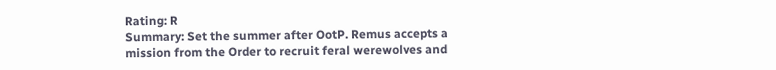Rating: R
Summary: Set the summer after OotP. Remus accepts a mission from the Order to recruit feral werewolves and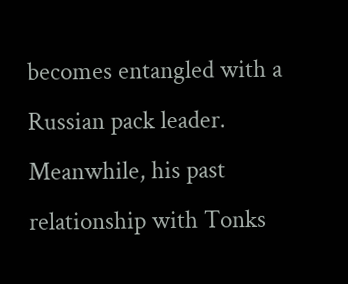becomes entangled with a Russian pack leader. Meanwhile, his past relationship with Tonks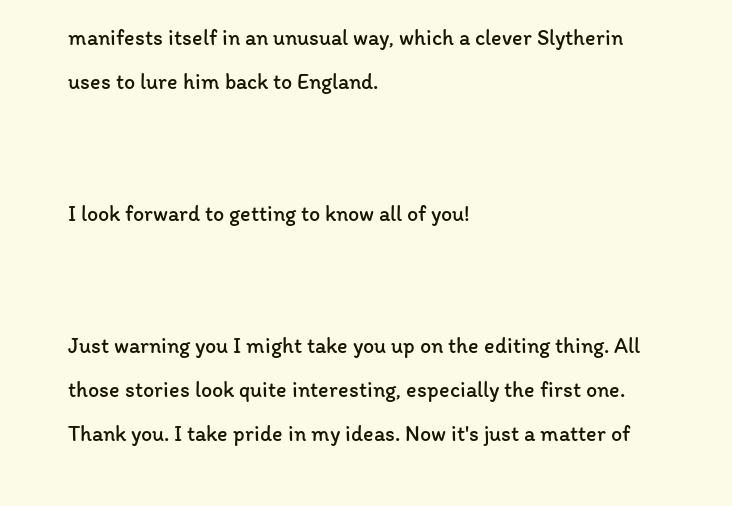manifests itself in an unusual way, which a clever Slytherin uses to lure him back to England.


I look forward to getting to know all of you!


Just warning you I might take you up on the editing thing. All those stories look quite interesting, especially the first one.
Thank you. I take pride in my ideas. Now it's just a matter of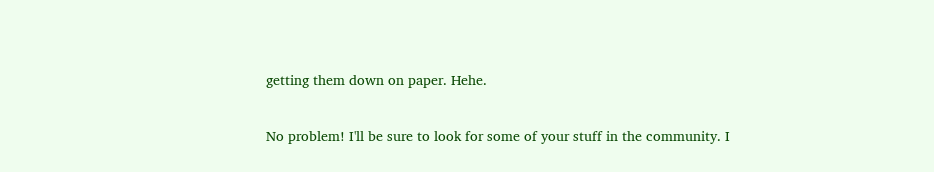getting them down on paper. Hehe.

No problem! I'll be sure to look for some of your stuff in the community. I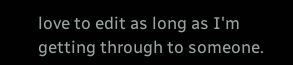love to edit as long as I'm getting through to someone.